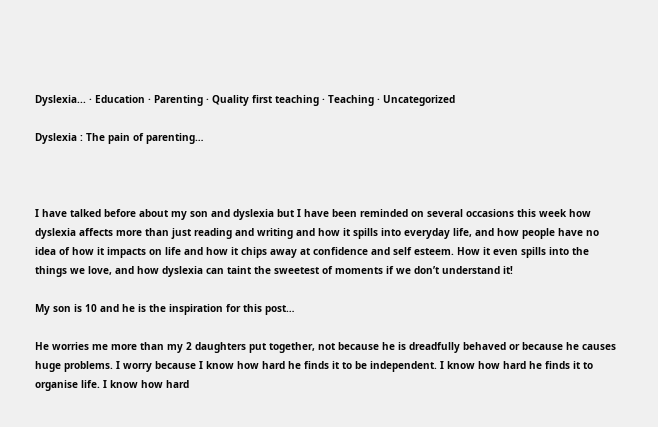Dyslexia... · Education · Parenting · Quality first teaching · Teaching · Uncategorized

Dyslexia : The pain of parenting…



I have talked before about my son and dyslexia but I have been reminded on several occasions this week how dyslexia affects more than just reading and writing and how it spills into everyday life, and how people have no idea of how it impacts on life and how it chips away at confidence and self esteem. How it even spills into the things we love, and how dyslexia can taint the sweetest of moments if we don’t understand it!

My son is 10 and he is the inspiration for this post…

He worries me more than my 2 daughters put together, not because he is dreadfully behaved or because he causes huge problems. I worry because I know how hard he finds it to be independent. I know how hard he finds it to organise life. I know how hard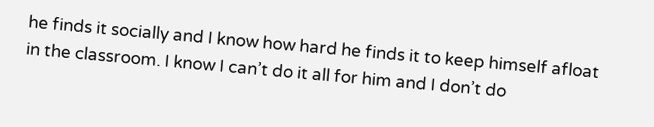he finds it socially and I know how hard he finds it to keep himself afloat in the classroom. I know I can’t do it all for him and I don’t do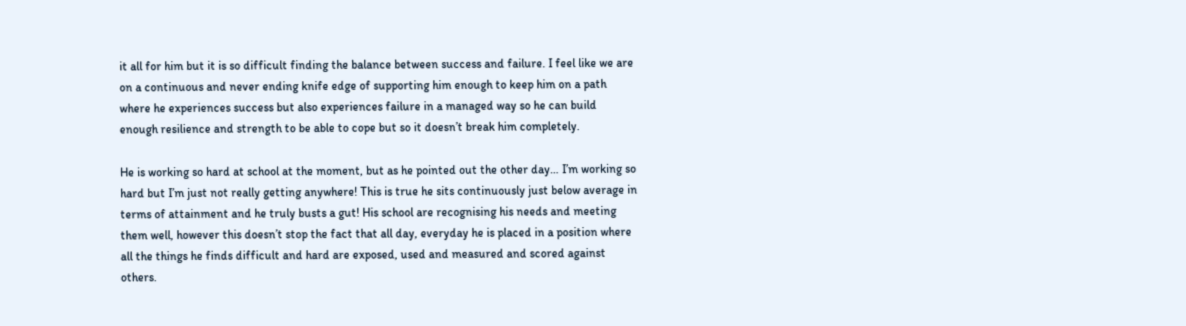it all for him but it is so difficult finding the balance between success and failure. I feel like we are on a continuous and never ending knife edge of supporting him enough to keep him on a path where he experiences success but also experiences failure in a managed way so he can build enough resilience and strength to be able to cope but so it doesn’t break him completely.

He is working so hard at school at the moment, but as he pointed out the other day… I’m working so hard but I’m just not really getting anywhere! This is true he sits continuously just below average in terms of attainment and he truly busts a gut! His school are recognising his needs and meeting them well, however this doesn’t stop the fact that all day, everyday he is placed in a position where all the things he finds difficult and hard are exposed, used and measured and scored against others.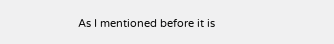As I mentioned before it is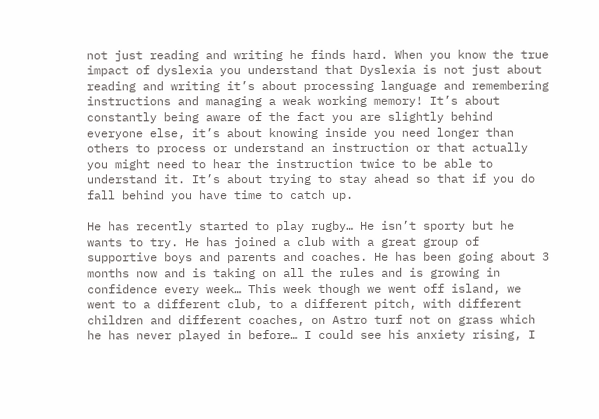not just reading and writing he finds hard. When you know the true impact of dyslexia you understand that Dyslexia is not just about reading and writing it’s about processing language and remembering instructions and managing a weak working memory! It’s about constantly being aware of the fact you are slightly behind everyone else, it’s about knowing inside you need longer than others to process or understand an instruction or that actually you might need to hear the instruction twice to be able to understand it. It’s about trying to stay ahead so that if you do fall behind you have time to catch up.

He has recently started to play rugby… He isn’t sporty but he wants to try. He has joined a club with a great group of supportive boys and parents and coaches. He has been going about 3 months now and is taking on all the rules and is growing in confidence every week… This week though we went off island, we went to a different club, to a different pitch, with different children and different coaches, on Astro turf not on grass which he has never played in before… I could see his anxiety rising, I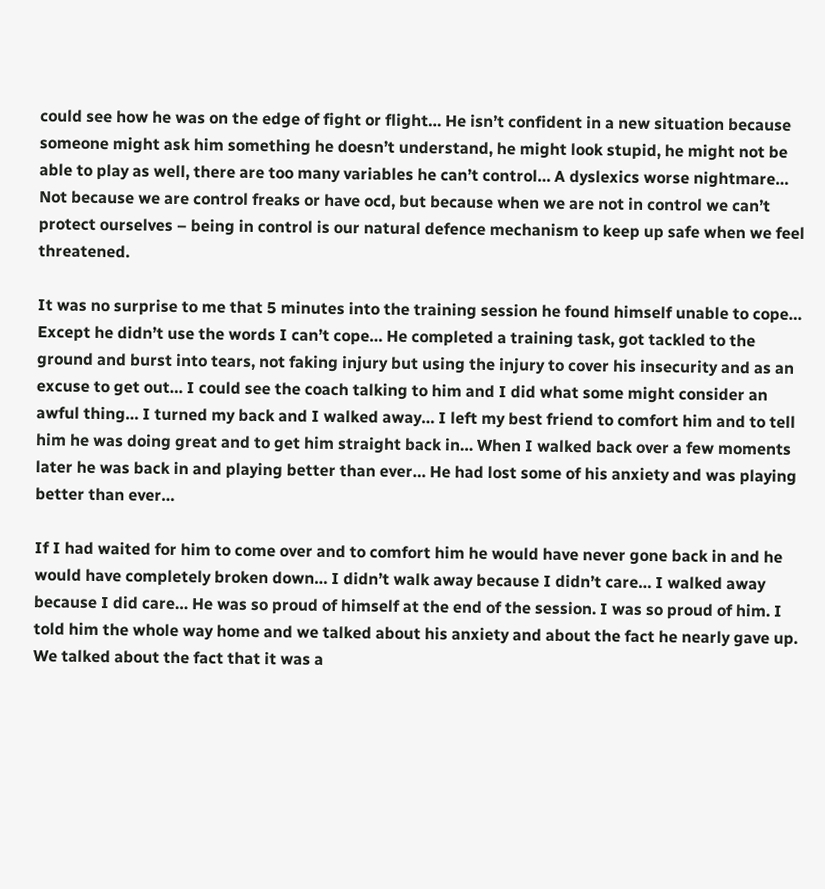could see how he was on the edge of fight or flight… He isn’t confident in a new situation because someone might ask him something he doesn’t understand, he might look stupid, he might not be able to play as well, there are too many variables he can’t control… A dyslexics worse nightmare… Not because we are control freaks or have ocd, but because when we are not in control we can’t protect ourselves – being in control is our natural defence mechanism to keep up safe when we feel threatened.

It was no surprise to me that 5 minutes into the training session he found himself unable to cope… Except he didn’t use the words I can’t cope… He completed a training task, got tackled to the ground and burst into tears, not faking injury but using the injury to cover his insecurity and as an excuse to get out… I could see the coach talking to him and I did what some might consider an awful thing… I turned my back and I walked away… I left my best friend to comfort him and to tell him he was doing great and to get him straight back in… When I walked back over a few moments later he was back in and playing better than ever… He had lost some of his anxiety and was playing better than ever…

If I had waited for him to come over and to comfort him he would have never gone back in and he would have completely broken down… I didn’t walk away because I didn’t care… I walked away because I did care… He was so proud of himself at the end of the session. I was so proud of him. I told him the whole way home and we talked about his anxiety and about the fact he nearly gave up. We talked about the fact that it was a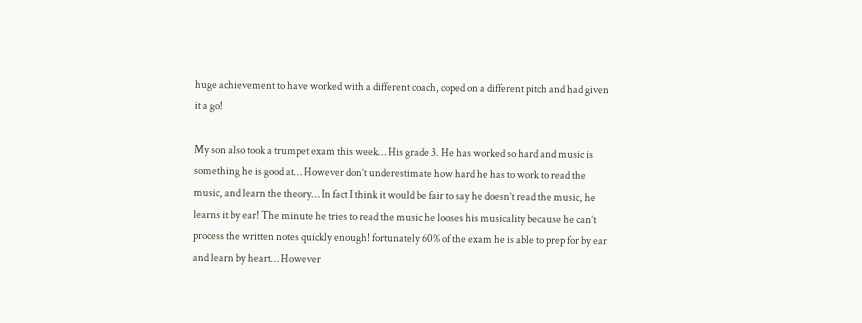huge achievement to have worked with a different coach, coped on a different pitch and had given it a go!

My son also took a trumpet exam this week… His grade 3. He has worked so hard and music is something he is good at… However don’t underestimate how hard he has to work to read the music, and learn the theory… In fact I think it would be fair to say he doesn’t read the music, he learns it by ear! The minute he tries to read the music he looses his musicality because he can’t process the written notes quickly enough! fortunately 60% of the exam he is able to prep for by ear and learn by heart… However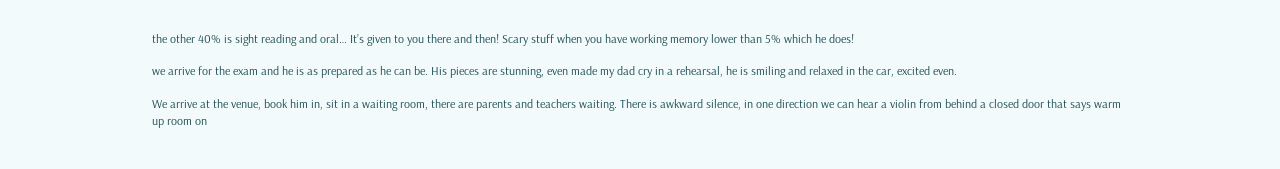the other 40% is sight reading and oral… It’s given to you there and then! Scary stuff when you have working memory lower than 5% which he does!

we arrive for the exam and he is as prepared as he can be. His pieces are stunning, even made my dad cry in a rehearsal, he is smiling and relaxed in the car, excited even.

We arrive at the venue, book him in, sit in a waiting room, there are parents and teachers waiting. There is awkward silence, in one direction we can hear a violin from behind a closed door that says warm up room on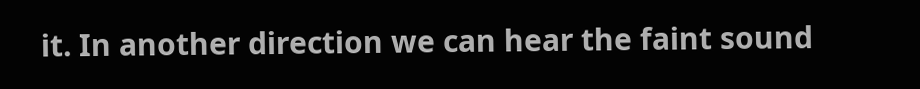it. In another direction we can hear the faint sound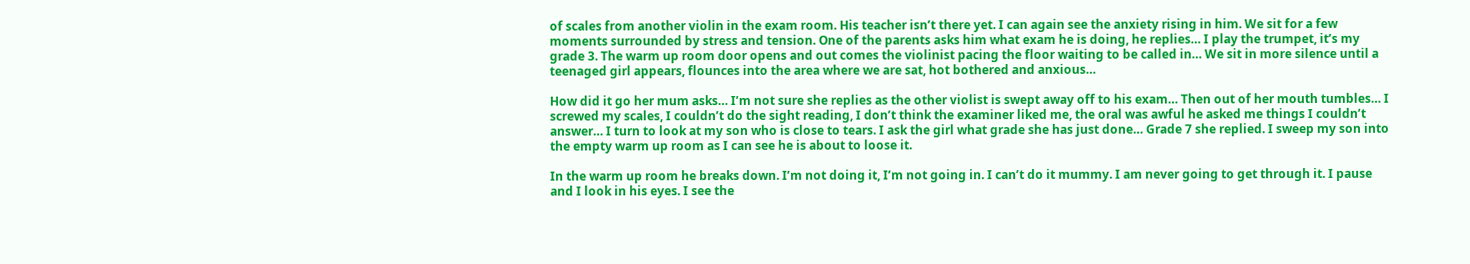of scales from another violin in the exam room. His teacher isn’t there yet. I can again see the anxiety rising in him. We sit for a few moments surrounded by stress and tension. One of the parents asks him what exam he is doing, he replies… I play the trumpet, it’s my grade 3. The warm up room door opens and out comes the violinist pacing the floor waiting to be called in… We sit in more silence until a teenaged girl appears, flounces into the area where we are sat, hot bothered and anxious…

How did it go her mum asks… I’m not sure she replies as the other violist is swept away off to his exam… Then out of her mouth tumbles… I screwed my scales, I couldn’t do the sight reading, I don’t think the examiner liked me, the oral was awful he asked me things I couldn’t answer… I turn to look at my son who is close to tears. I ask the girl what grade she has just done… Grade 7 she replied. I sweep my son into the empty warm up room as I can see he is about to loose it.

In the warm up room he breaks down. I’m not doing it, I’m not going in. I can’t do it mummy. I am never going to get through it. I pause and I look in his eyes. I see the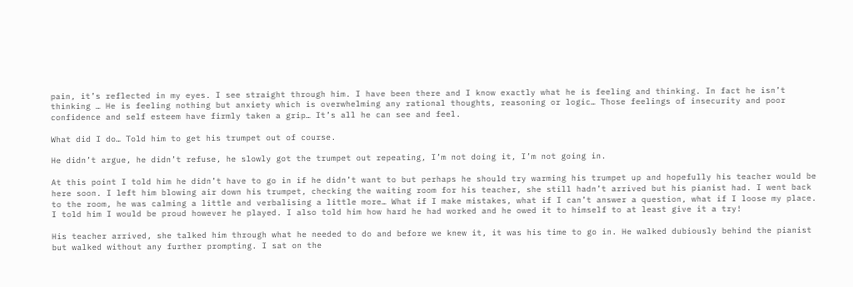pain, it’s reflected in my eyes. I see straight through him. I have been there and I know exactly what he is feeling and thinking. In fact he isn’t thinking … He is feeling nothing but anxiety which is overwhelming any rational thoughts, reasoning or logic… Those feelings of insecurity and poor confidence and self esteem have firmly taken a grip… It’s all he can see and feel.

What did I do… Told him to get his trumpet out of course.

He didn’t argue, he didn’t refuse, he slowly got the trumpet out repeating, I’m not doing it, I’m not going in.

At this point I told him he didn’t have to go in if he didn’t want to but perhaps he should try warming his trumpet up and hopefully his teacher would be here soon. I left him blowing air down his trumpet, checking the waiting room for his teacher, she still hadn’t arrived but his pianist had. I went back to the room, he was calming a little and verbalising a little more… What if I make mistakes, what if I can’t answer a question, what if I loose my place. I told him I would be proud however he played. I also told him how hard he had worked and he owed it to himself to at least give it a try!

His teacher arrived, she talked him through what he needed to do and before we knew it, it was his time to go in. He walked dubiously behind the pianist but walked without any further prompting. I sat on the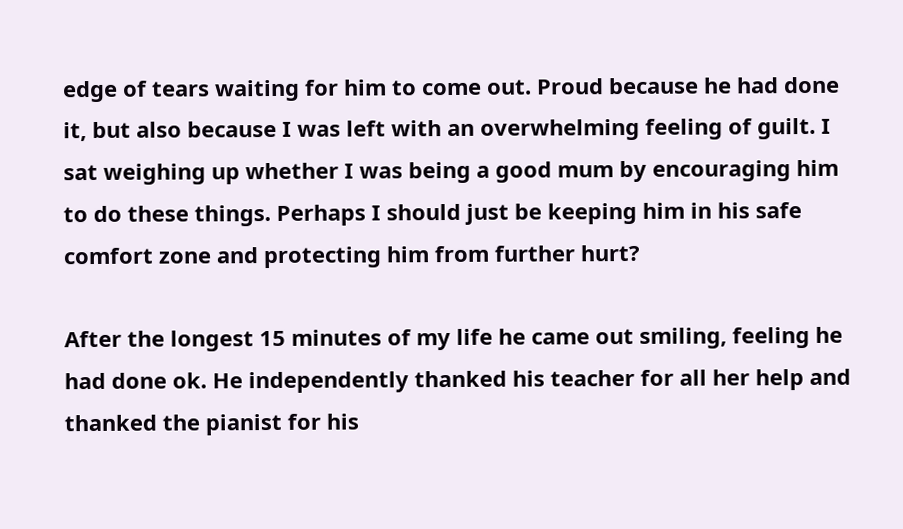edge of tears waiting for him to come out. Proud because he had done it, but also because I was left with an overwhelming feeling of guilt. I sat weighing up whether I was being a good mum by encouraging him to do these things. Perhaps I should just be keeping him in his safe comfort zone and protecting him from further hurt?

After the longest 15 minutes of my life he came out smiling, feeling he had done ok. He independently thanked his teacher for all her help and thanked the pianist for his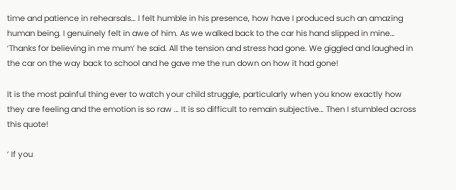time and patience in rehearsals… I felt humble in his presence, how have I produced such an amazing human being. I genuinely felt in awe of him. As we walked back to the car his hand slipped in mine… ‘Thanks for believing in me mum’ he said. All the tension and stress had gone. We giggled and laughed in the car on the way back to school and he gave me the run down on how it had gone!

It is the most painful thing ever to watch your child struggle, particularly when you know exactly how they are feeling and the emotion is so raw … It is so difficult to remain subjective… Then I stumbled across this quote!

‘ If you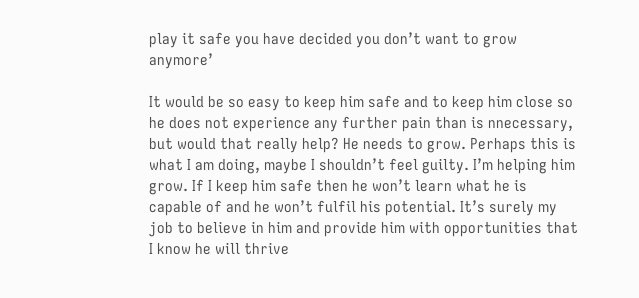play it safe you have decided you don’t want to grow anymore’

It would be so easy to keep him safe and to keep him close so he does not experience any further pain than is nnecessary, but would that really help? He needs to grow. Perhaps this is what I am doing, maybe I shouldn’t feel guilty. I’m helping him grow. If I keep him safe then he won’t learn what he is capable of and he won’t fulfil his potential. It’s surely my job to believe in him and provide him with opportunities that I know he will thrive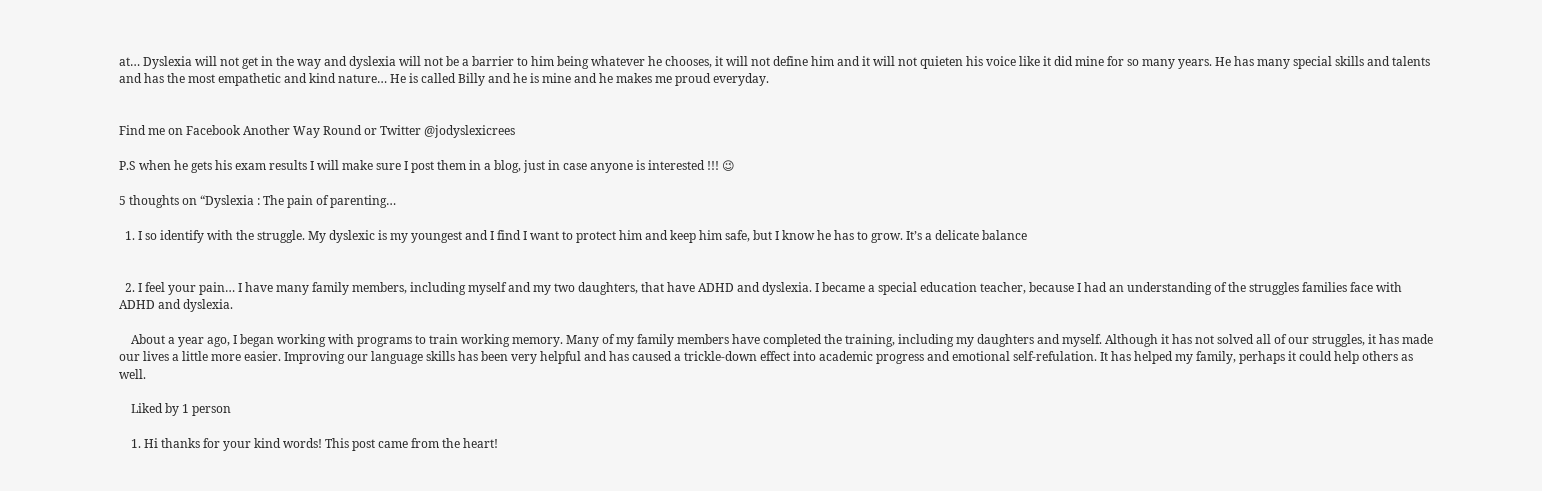at… Dyslexia will not get in the way and dyslexia will not be a barrier to him being whatever he chooses, it will not define him and it will not quieten his voice like it did mine for so many years. He has many special skills and talents and has the most empathetic and kind nature… He is called Billy and he is mine and he makes me proud everyday.


Find me on Facebook Another Way Round or Twitter @jodyslexicrees

P.S when he gets his exam results I will make sure I post them in a blog, just in case anyone is interested !!! 😉

5 thoughts on “Dyslexia : The pain of parenting…

  1. I so identify with the struggle. My dyslexic is my youngest and I find I want to protect him and keep him safe, but I know he has to grow. It’s a delicate balance


  2. I feel your pain… I have many family members, including myself and my two daughters, that have ADHD and dyslexia. I became a special education teacher, because I had an understanding of the struggles families face with ADHD and dyslexia.

    About a year ago, I began working with programs to train working memory. Many of my family members have completed the training, including my daughters and myself. Although it has not solved all of our struggles, it has made our lives a little more easier. Improving our language skills has been very helpful and has caused a trickle-down effect into academic progress and emotional self-refulation. It has helped my family, perhaps it could help others as well.

    Liked by 1 person

    1. Hi thanks for your kind words! This post came from the heart!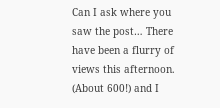Can I ask where you saw the post… There have been a flurry of views this afternoon. (About 600!) and I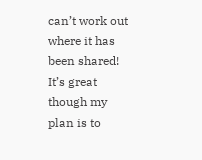can’t work out where it has been shared! It’s great though my plan is to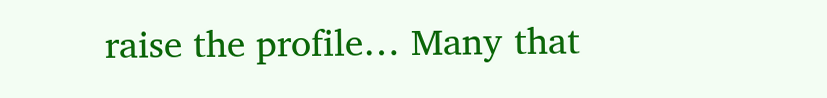raise the profile… Many that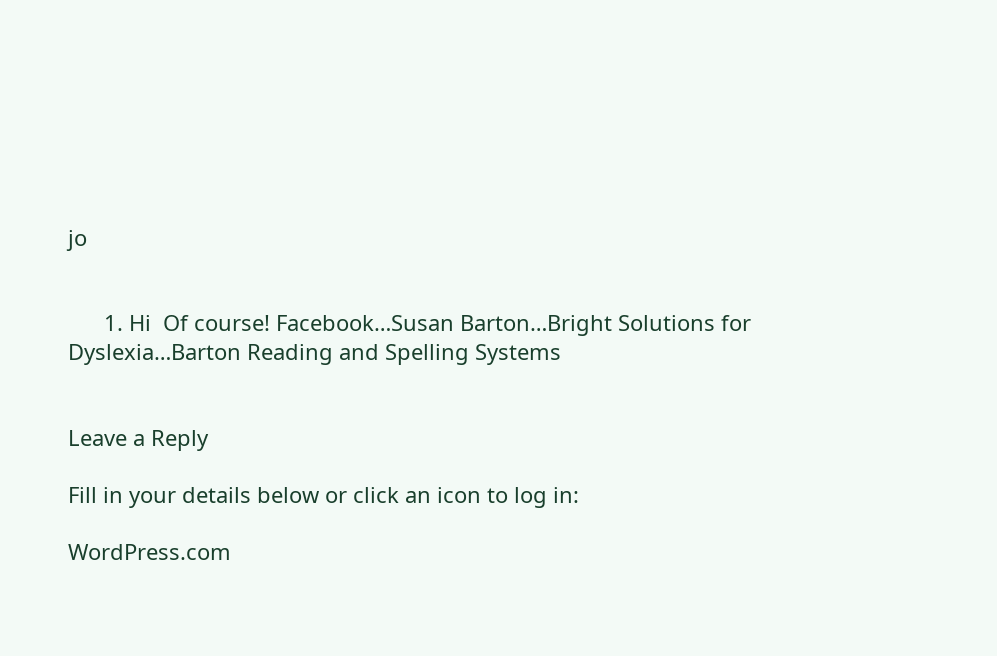jo


      1. Hi  Of course! Facebook…Susan Barton…Bright Solutions for Dyslexia…Barton Reading and Spelling Systems


Leave a Reply

Fill in your details below or click an icon to log in:

WordPress.com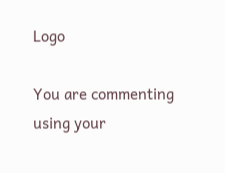Logo

You are commenting using your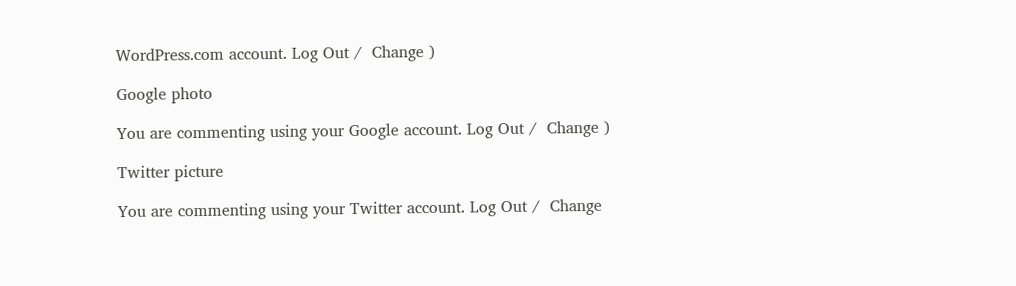WordPress.com account. Log Out /  Change )

Google photo

You are commenting using your Google account. Log Out /  Change )

Twitter picture

You are commenting using your Twitter account. Log Out /  Change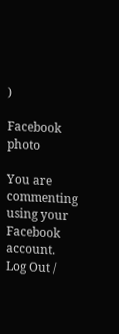)

Facebook photo

You are commenting using your Facebook account. Log Out /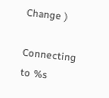Change )

Connecting to %s